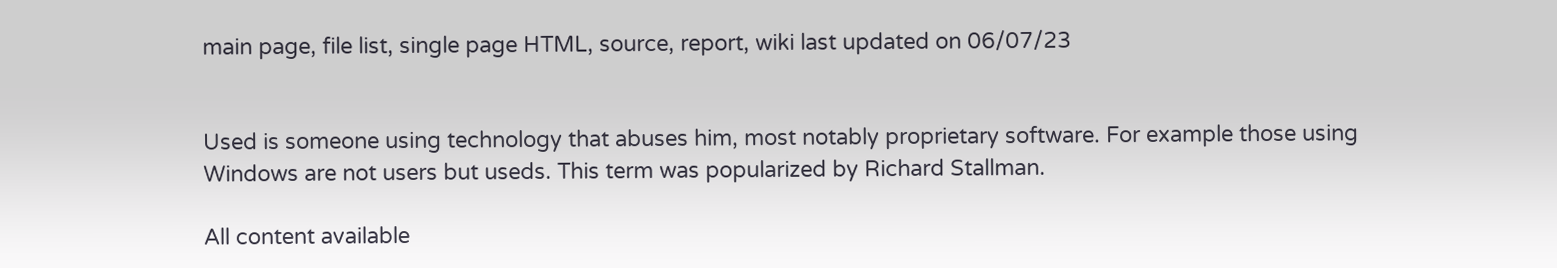main page, file list, single page HTML, source, report, wiki last updated on 06/07/23


Used is someone using technology that abuses him, most notably proprietary software. For example those using Windows are not users but useds. This term was popularized by Richard Stallman.

All content available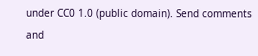under CC0 1.0 (public domain). Send comments and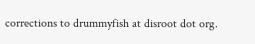corrections to drummyfish at disroot dot org.